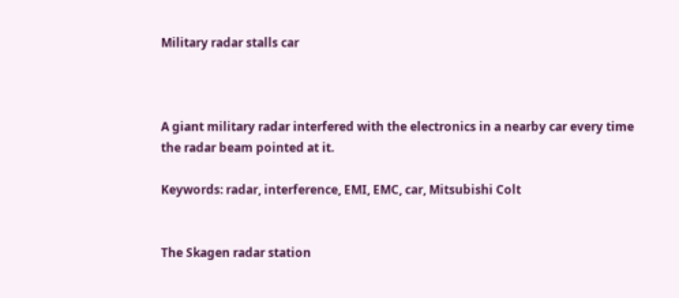Military radar stalls car



A giant military radar interfered with the electronics in a nearby car every time the radar beam pointed at it.

Keywords: radar, interference, EMI, EMC, car, Mitsubishi Colt


The Skagen radar station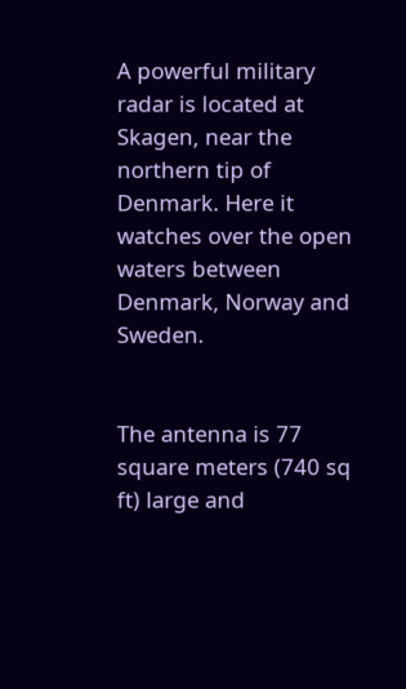A powerful military radar is located at Skagen, near the northern tip of Denmark. Here it watches over the open waters between Denmark, Norway and Sweden.


The antenna is 77 square meters (740 sq ft) large and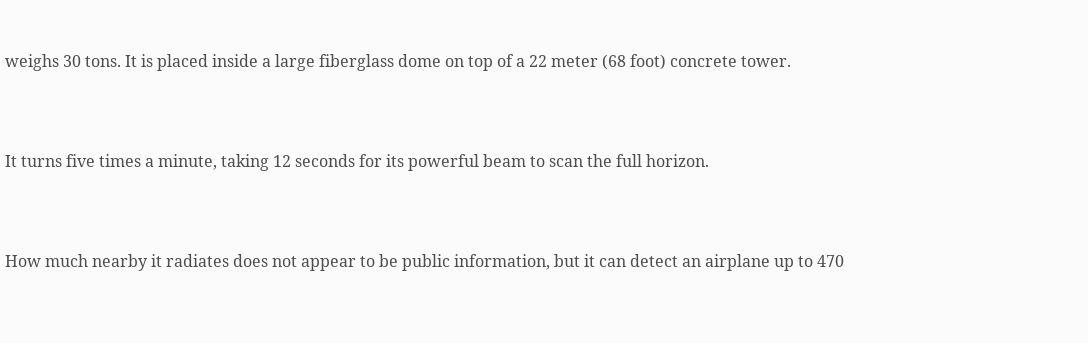weighs 30 tons. It is placed inside a large fiberglass dome on top of a 22 meter (68 foot) concrete tower.


It turns five times a minute, taking 12 seconds for its powerful beam to scan the full horizon.


How much nearby it radiates does not appear to be public information, but it can detect an airplane up to 470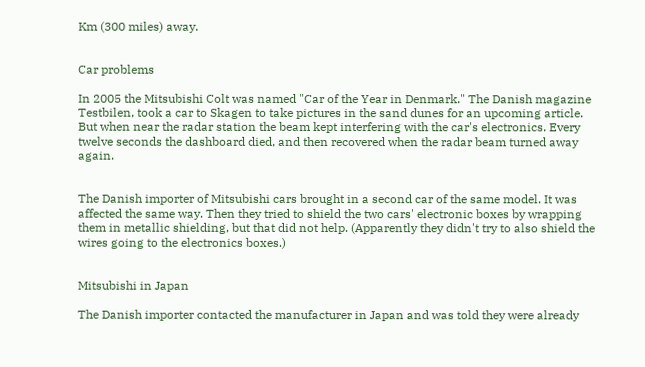Km (300 miles) away.


Car problems

In 2005 the Mitsubishi Colt was named "Car of the Year in Denmark." The Danish magazine Testbilen, took a car to Skagen to take pictures in the sand dunes for an upcoming article. But when near the radar station the beam kept interfering with the car's electronics. Every twelve seconds the dashboard died, and then recovered when the radar beam turned away again.


The Danish importer of Mitsubishi cars brought in a second car of the same model. It was affected the same way. Then they tried to shield the two cars' electronic boxes by wrapping them in metallic shielding, but that did not help. (Apparently they didn't try to also shield the wires going to the electronics boxes.)


Mitsubishi in Japan

The Danish importer contacted the manufacturer in Japan and was told they were already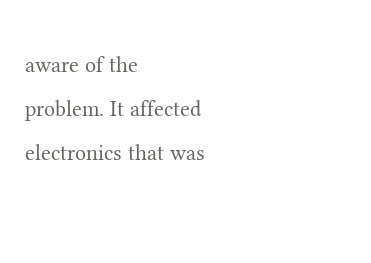aware of the problem. It affected electronics that was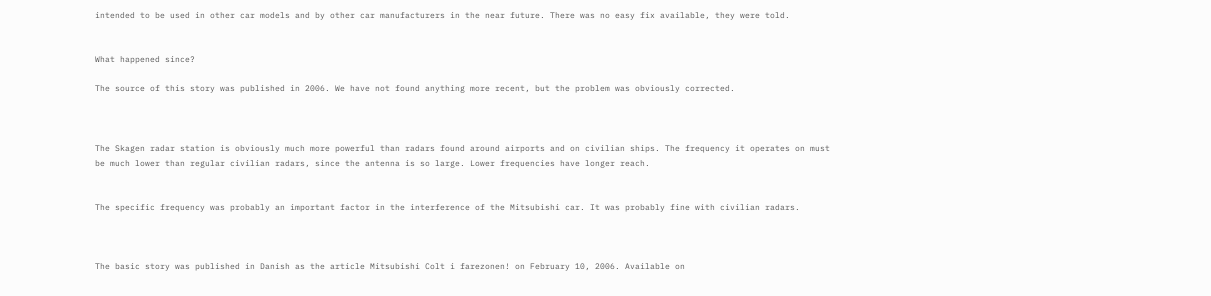intended to be used in other car models and by other car manufacturers in the near future. There was no easy fix available, they were told.


What happened since?

The source of this story was published in 2006. We have not found anything more recent, but the problem was obviously corrected.



The Skagen radar station is obviously much more powerful than radars found around airports and on civilian ships. The frequency it operates on must be much lower than regular civilian radars, since the antenna is so large. Lower frequencies have longer reach.


The specific frequency was probably an important factor in the interference of the Mitsubishi car. It was probably fine with civilian radars.



The basic story was published in Danish as the article Mitsubishi Colt i farezonen! on February 10, 2006. Available on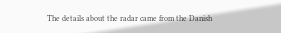The details about the radar came from the Danish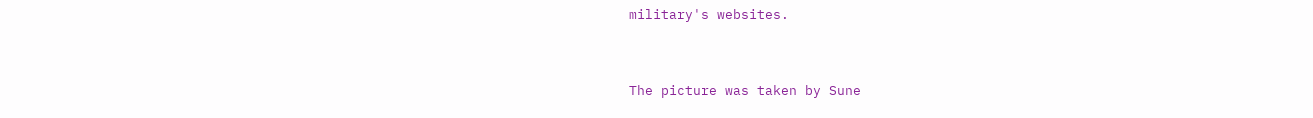military's websites.


The picture was taken by Sune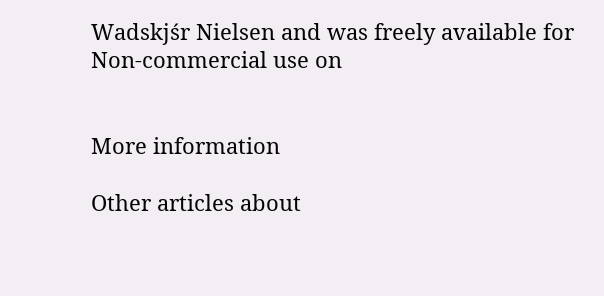Wadskjśr Nielsen and was freely available for Non-commercial use on


More information

Other articles about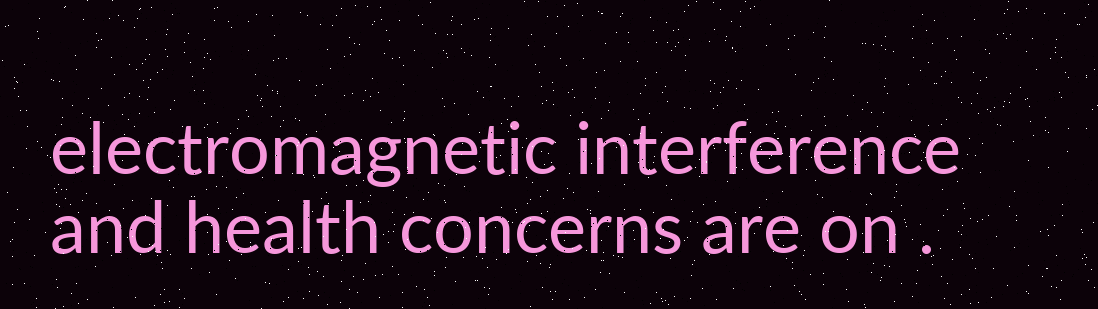electromagnetic interference and health concerns are on .